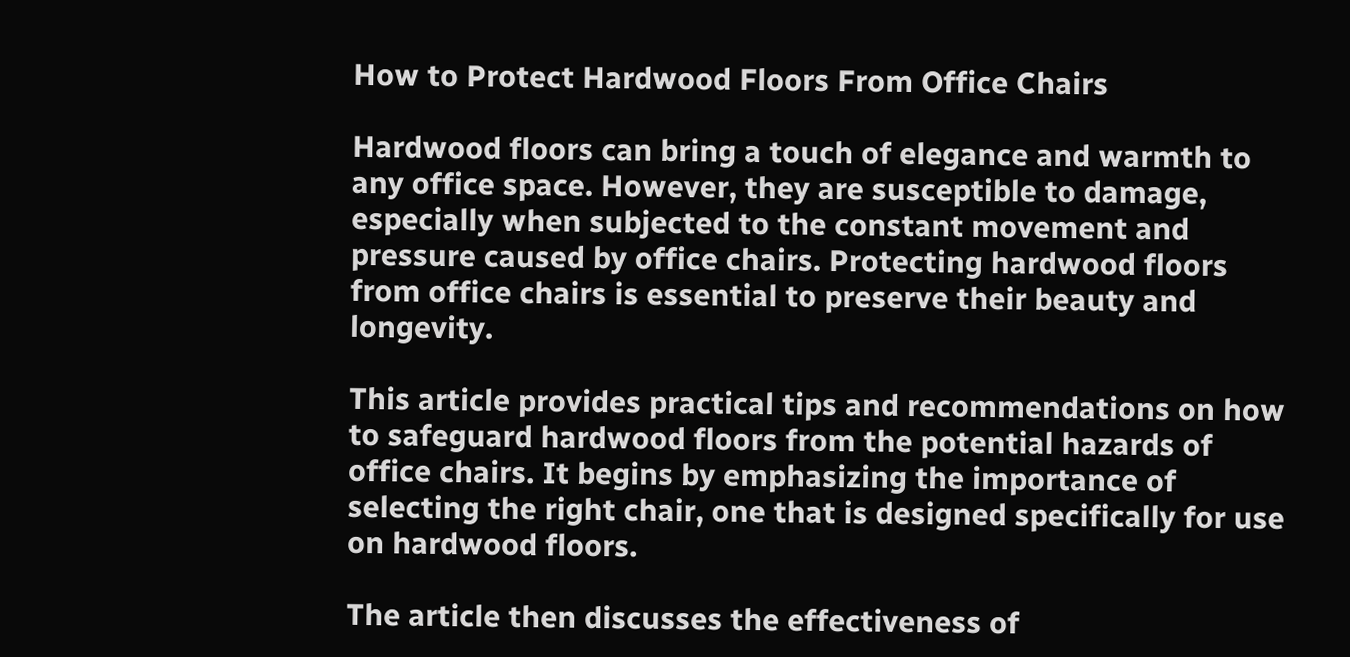How to Protect Hardwood Floors From Office Chairs

Hardwood floors can bring a touch of elegance and warmth to any office space. However, they are susceptible to damage, especially when subjected to the constant movement and pressure caused by office chairs. Protecting hardwood floors from office chairs is essential to preserve their beauty and longevity.

This article provides practical tips and recommendations on how to safeguard hardwood floors from the potential hazards of office chairs. It begins by emphasizing the importance of selecting the right chair, one that is designed specifically for use on hardwood floors.

The article then discusses the effectiveness of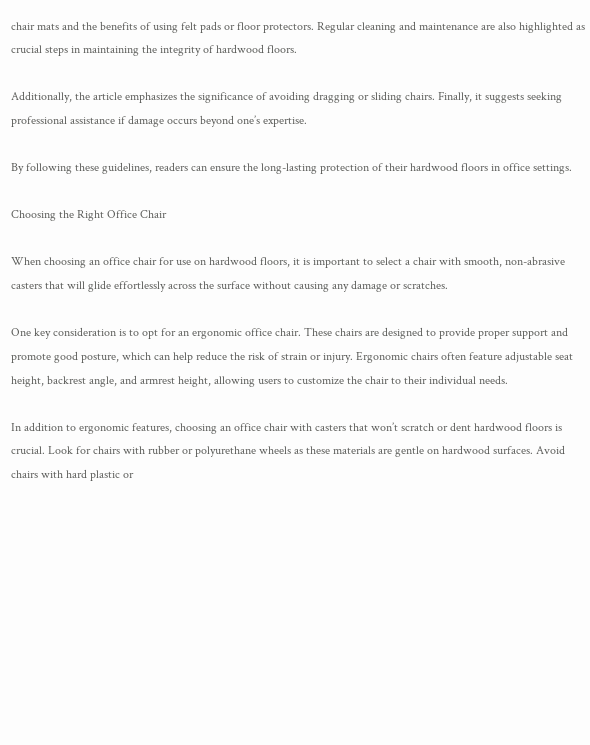chair mats and the benefits of using felt pads or floor protectors. Regular cleaning and maintenance are also highlighted as crucial steps in maintaining the integrity of hardwood floors.

Additionally, the article emphasizes the significance of avoiding dragging or sliding chairs. Finally, it suggests seeking professional assistance if damage occurs beyond one’s expertise.

By following these guidelines, readers can ensure the long-lasting protection of their hardwood floors in office settings.

Choosing the Right Office Chair

When choosing an office chair for use on hardwood floors, it is important to select a chair with smooth, non-abrasive casters that will glide effortlessly across the surface without causing any damage or scratches.

One key consideration is to opt for an ergonomic office chair. These chairs are designed to provide proper support and promote good posture, which can help reduce the risk of strain or injury. Ergonomic chairs often feature adjustable seat height, backrest angle, and armrest height, allowing users to customize the chair to their individual needs.

In addition to ergonomic features, choosing an office chair with casters that won’t scratch or dent hardwood floors is crucial. Look for chairs with rubber or polyurethane wheels as these materials are gentle on hardwood surfaces. Avoid chairs with hard plastic or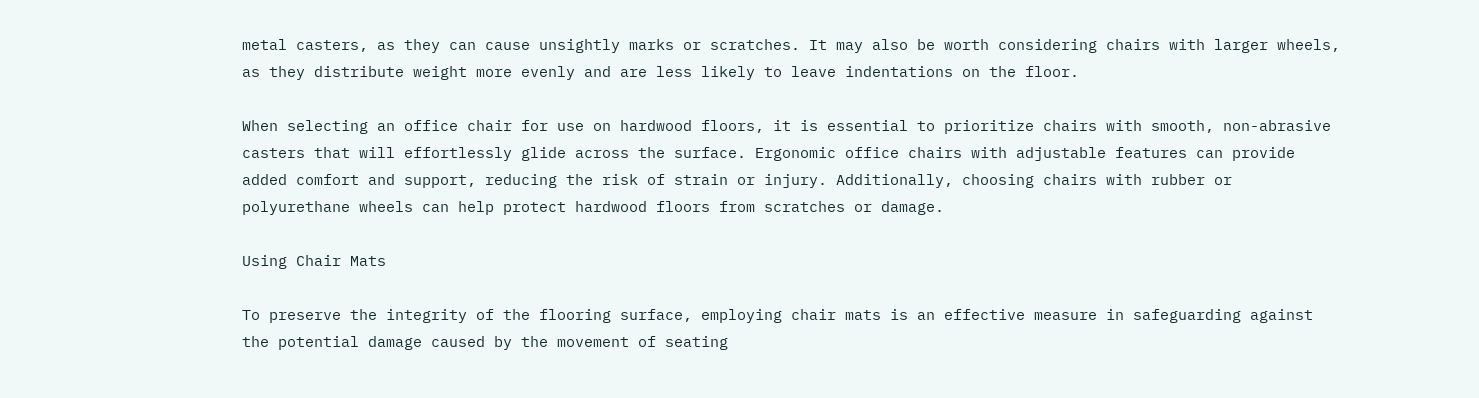metal casters, as they can cause unsightly marks or scratches. It may also be worth considering chairs with larger wheels, as they distribute weight more evenly and are less likely to leave indentations on the floor.

When selecting an office chair for use on hardwood floors, it is essential to prioritize chairs with smooth, non-abrasive casters that will effortlessly glide across the surface. Ergonomic office chairs with adjustable features can provide added comfort and support, reducing the risk of strain or injury. Additionally, choosing chairs with rubber or polyurethane wheels can help protect hardwood floors from scratches or damage.

Using Chair Mats

To preserve the integrity of the flooring surface, employing chair mats is an effective measure in safeguarding against the potential damage caused by the movement of seating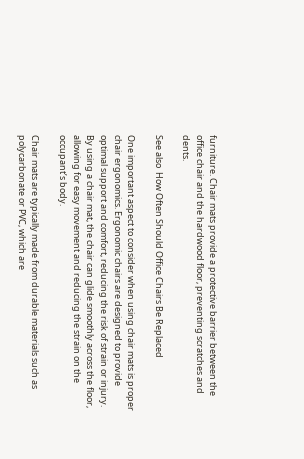furniture. Chair mats provide a protective barrier between the office chair and the hardwood floor, preventing scratches and dents.

See also  How Often Should Office Chairs Be Replaced

One important aspect to consider when using chair mats is proper chair ergonomics. Ergonomic chairs are designed to provide optimal support and comfort, reducing the risk of strain or injury. By using a chair mat, the chair can glide smoothly across the floor, allowing for easy movement and reducing the strain on the occupant’s body.

Chair mats are typically made from durable materials such as polycarbonate or PVC, which are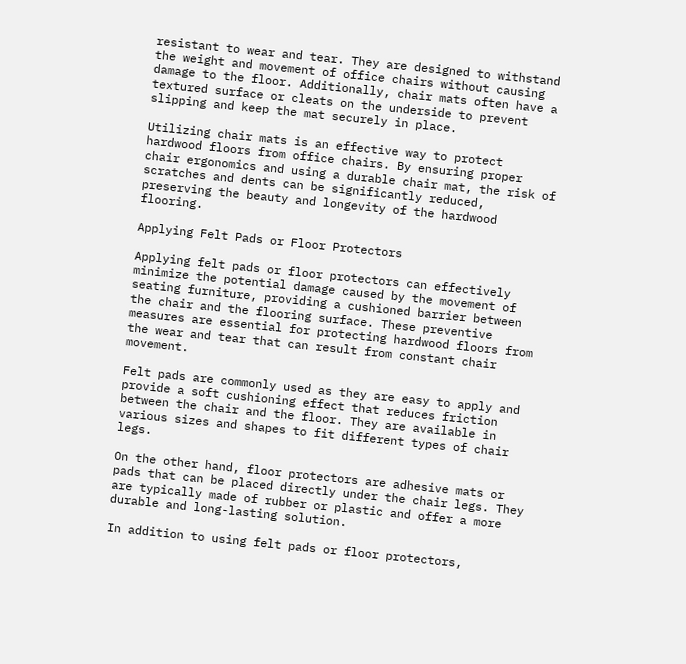resistant to wear and tear. They are designed to withstand the weight and movement of office chairs without causing damage to the floor. Additionally, chair mats often have a textured surface or cleats on the underside to prevent slipping and keep the mat securely in place.

Utilizing chair mats is an effective way to protect hardwood floors from office chairs. By ensuring proper chair ergonomics and using a durable chair mat, the risk of scratches and dents can be significantly reduced, preserving the beauty and longevity of the hardwood flooring.

Applying Felt Pads or Floor Protectors

Applying felt pads or floor protectors can effectively minimize the potential damage caused by the movement of seating furniture, providing a cushioned barrier between the chair and the flooring surface. These preventive measures are essential for protecting hardwood floors from the wear and tear that can result from constant chair movement.

Felt pads are commonly used as they are easy to apply and provide a soft cushioning effect that reduces friction between the chair and the floor. They are available in various sizes and shapes to fit different types of chair legs.

On the other hand, floor protectors are adhesive mats or pads that can be placed directly under the chair legs. They are typically made of rubber or plastic and offer a more durable and long-lasting solution.

In addition to using felt pads or floor protectors,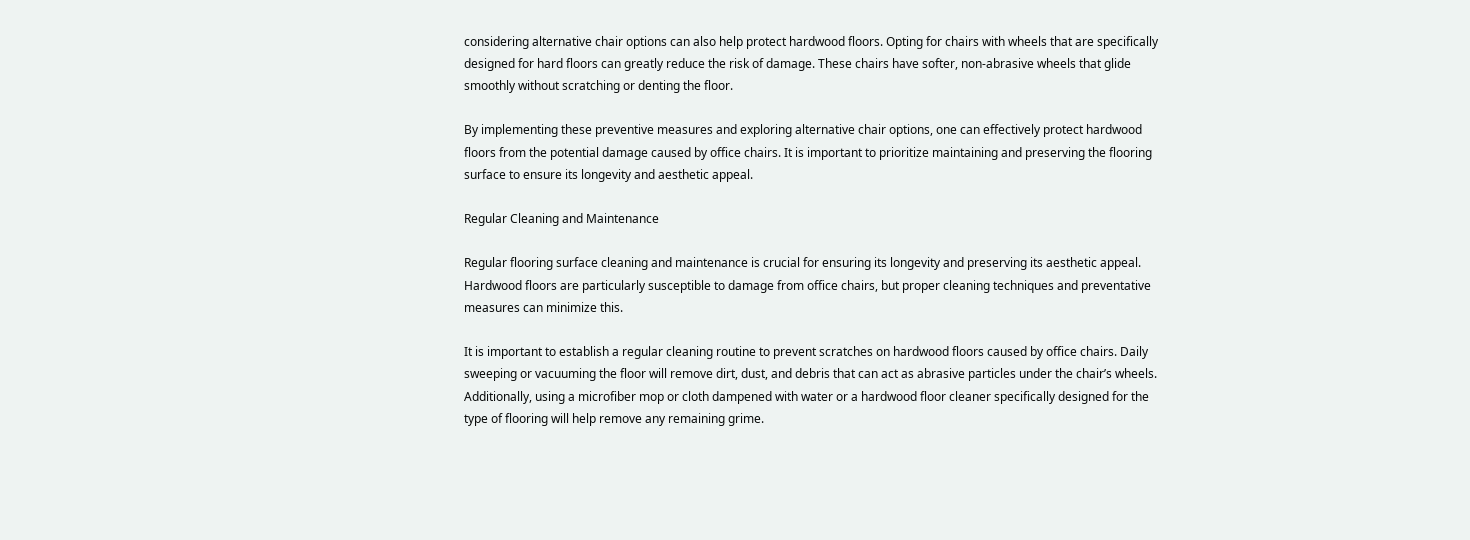considering alternative chair options can also help protect hardwood floors. Opting for chairs with wheels that are specifically designed for hard floors can greatly reduce the risk of damage. These chairs have softer, non-abrasive wheels that glide smoothly without scratching or denting the floor.

By implementing these preventive measures and exploring alternative chair options, one can effectively protect hardwood floors from the potential damage caused by office chairs. It is important to prioritize maintaining and preserving the flooring surface to ensure its longevity and aesthetic appeal.

Regular Cleaning and Maintenance

Regular flooring surface cleaning and maintenance is crucial for ensuring its longevity and preserving its aesthetic appeal. Hardwood floors are particularly susceptible to damage from office chairs, but proper cleaning techniques and preventative measures can minimize this.

It is important to establish a regular cleaning routine to prevent scratches on hardwood floors caused by office chairs. Daily sweeping or vacuuming the floor will remove dirt, dust, and debris that can act as abrasive particles under the chair’s wheels. Additionally, using a microfiber mop or cloth dampened with water or a hardwood floor cleaner specifically designed for the type of flooring will help remove any remaining grime.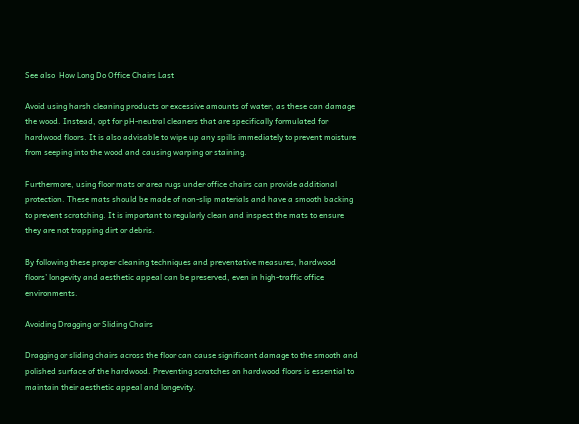See also  How Long Do Office Chairs Last

Avoid using harsh cleaning products or excessive amounts of water, as these can damage the wood. Instead, opt for pH-neutral cleaners that are specifically formulated for hardwood floors. It is also advisable to wipe up any spills immediately to prevent moisture from seeping into the wood and causing warping or staining.

Furthermore, using floor mats or area rugs under office chairs can provide additional protection. These mats should be made of non-slip materials and have a smooth backing to prevent scratching. It is important to regularly clean and inspect the mats to ensure they are not trapping dirt or debris.

By following these proper cleaning techniques and preventative measures, hardwood floors’ longevity and aesthetic appeal can be preserved, even in high-traffic office environments.

Avoiding Dragging or Sliding Chairs

Dragging or sliding chairs across the floor can cause significant damage to the smooth and polished surface of the hardwood. Preventing scratches on hardwood floors is essential to maintain their aesthetic appeal and longevity.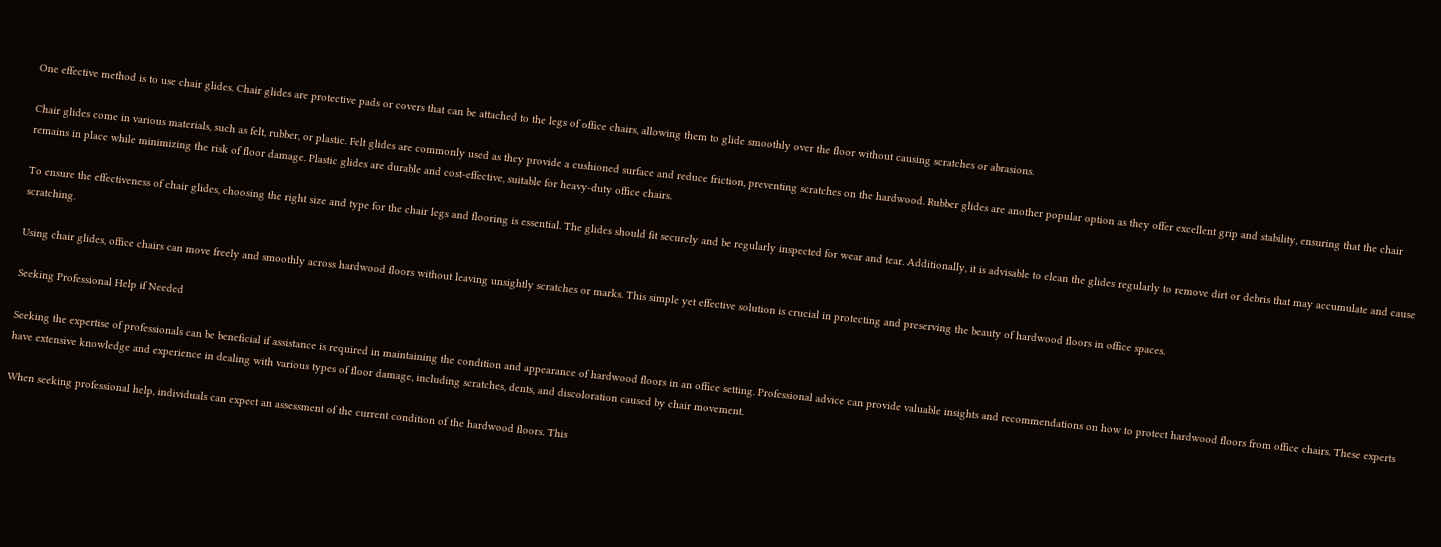One effective method is to use chair glides. Chair glides are protective pads or covers that can be attached to the legs of office chairs, allowing them to glide smoothly over the floor without causing scratches or abrasions.

Chair glides come in various materials, such as felt, rubber, or plastic. Felt glides are commonly used as they provide a cushioned surface and reduce friction, preventing scratches on the hardwood. Rubber glides are another popular option as they offer excellent grip and stability, ensuring that the chair remains in place while minimizing the risk of floor damage. Plastic glides are durable and cost-effective, suitable for heavy-duty office chairs.

To ensure the effectiveness of chair glides, choosing the right size and type for the chair legs and flooring is essential. The glides should fit securely and be regularly inspected for wear and tear. Additionally, it is advisable to clean the glides regularly to remove dirt or debris that may accumulate and cause scratching.

Using chair glides, office chairs can move freely and smoothly across hardwood floors without leaving unsightly scratches or marks. This simple yet effective solution is crucial in protecting and preserving the beauty of hardwood floors in office spaces.

Seeking Professional Help if Needed

Seeking the expertise of professionals can be beneficial if assistance is required in maintaining the condition and appearance of hardwood floors in an office setting. Professional advice can provide valuable insights and recommendations on how to protect hardwood floors from office chairs. These experts have extensive knowledge and experience in dealing with various types of floor damage, including scratches, dents, and discoloration caused by chair movement.

When seeking professional help, individuals can expect an assessment of the current condition of the hardwood floors. This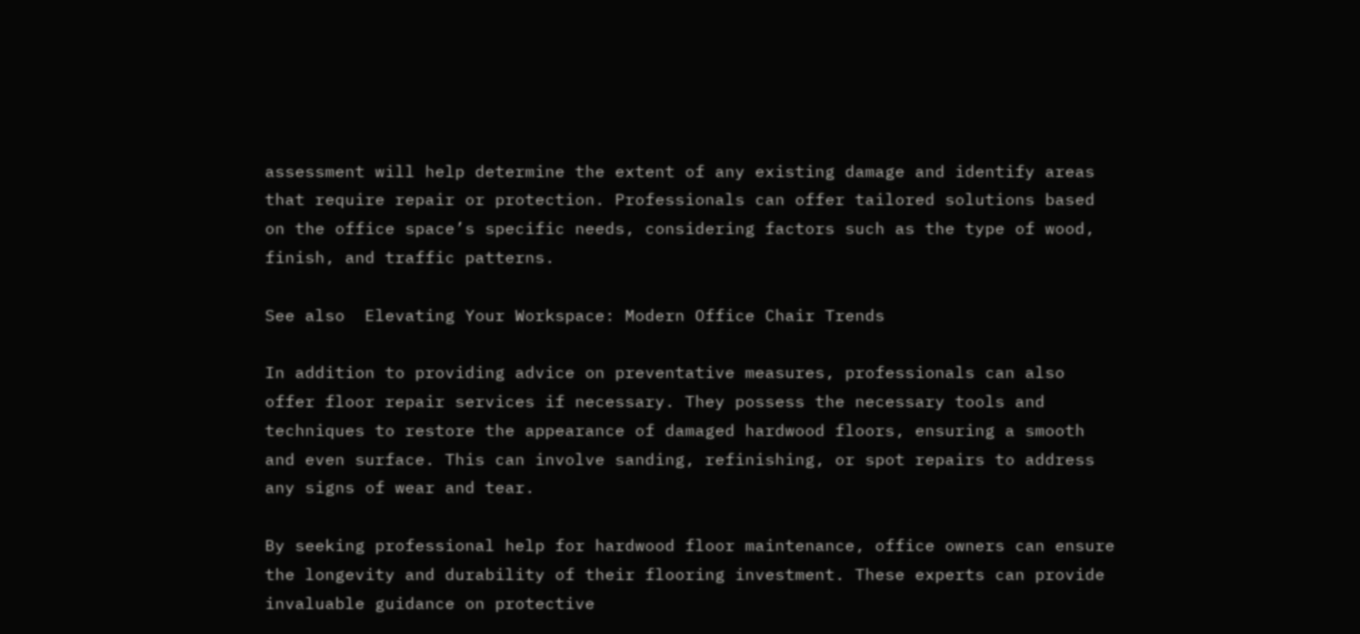assessment will help determine the extent of any existing damage and identify areas that require repair or protection. Professionals can offer tailored solutions based on the office space’s specific needs, considering factors such as the type of wood, finish, and traffic patterns.

See also  Elevating Your Workspace: Modern Office Chair Trends

In addition to providing advice on preventative measures, professionals can also offer floor repair services if necessary. They possess the necessary tools and techniques to restore the appearance of damaged hardwood floors, ensuring a smooth and even surface. This can involve sanding, refinishing, or spot repairs to address any signs of wear and tear.

By seeking professional help for hardwood floor maintenance, office owners can ensure the longevity and durability of their flooring investment. These experts can provide invaluable guidance on protective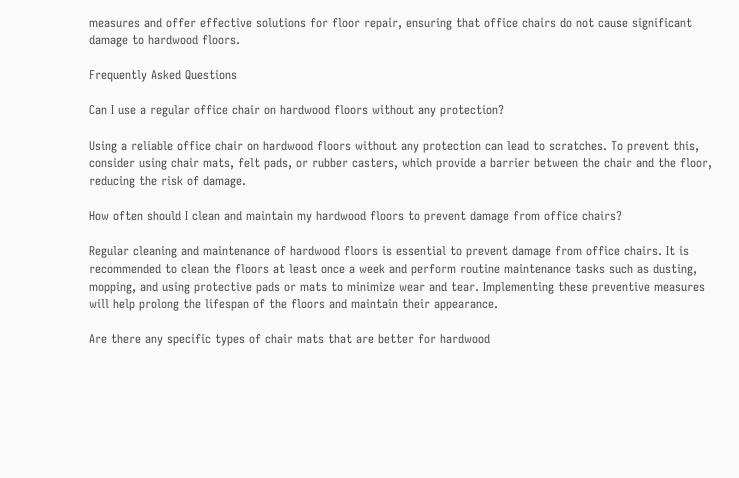measures and offer effective solutions for floor repair, ensuring that office chairs do not cause significant damage to hardwood floors.

Frequently Asked Questions

Can I use a regular office chair on hardwood floors without any protection?

Using a reliable office chair on hardwood floors without any protection can lead to scratches. To prevent this, consider using chair mats, felt pads, or rubber casters, which provide a barrier between the chair and the floor, reducing the risk of damage.

How often should I clean and maintain my hardwood floors to prevent damage from office chairs?

Regular cleaning and maintenance of hardwood floors is essential to prevent damage from office chairs. It is recommended to clean the floors at least once a week and perform routine maintenance tasks such as dusting, mopping, and using protective pads or mats to minimize wear and tear. Implementing these preventive measures will help prolong the lifespan of the floors and maintain their appearance.

Are there any specific types of chair mats that are better for hardwood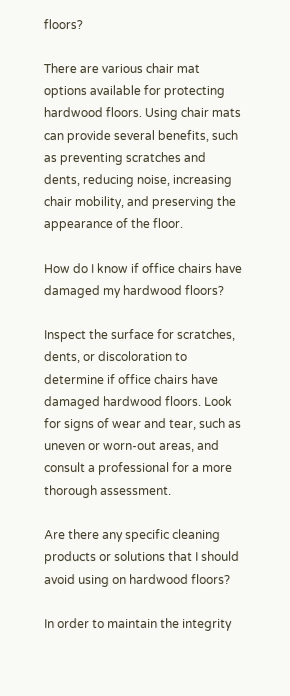floors?

There are various chair mat options available for protecting hardwood floors. Using chair mats can provide several benefits, such as preventing scratches and dents, reducing noise, increasing chair mobility, and preserving the appearance of the floor.

How do I know if office chairs have damaged my hardwood floors?

Inspect the surface for scratches, dents, or discoloration to determine if office chairs have damaged hardwood floors. Look for signs of wear and tear, such as uneven or worn-out areas, and consult a professional for a more thorough assessment.

Are there any specific cleaning products or solutions that I should avoid using on hardwood floors?

In order to maintain the integrity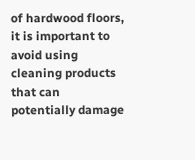of hardwood floors, it is important to avoid using cleaning products that can potentially damage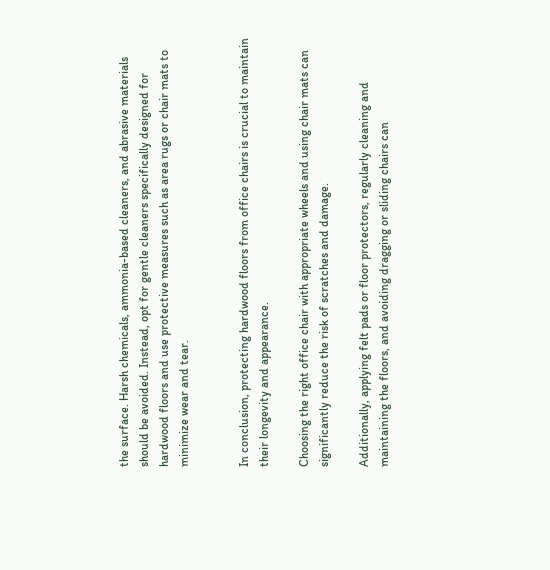the surface. Harsh chemicals, ammonia-based cleaners, and abrasive materials should be avoided. Instead, opt for gentle cleaners specifically designed for hardwood floors and use protective measures such as area rugs or chair mats to minimize wear and tear.


In conclusion, protecting hardwood floors from office chairs is crucial to maintain their longevity and appearance.

Choosing the right office chair with appropriate wheels and using chair mats can significantly reduce the risk of scratches and damage.

Additionally, applying felt pads or floor protectors, regularly cleaning and maintaining the floors, and avoiding dragging or sliding chairs can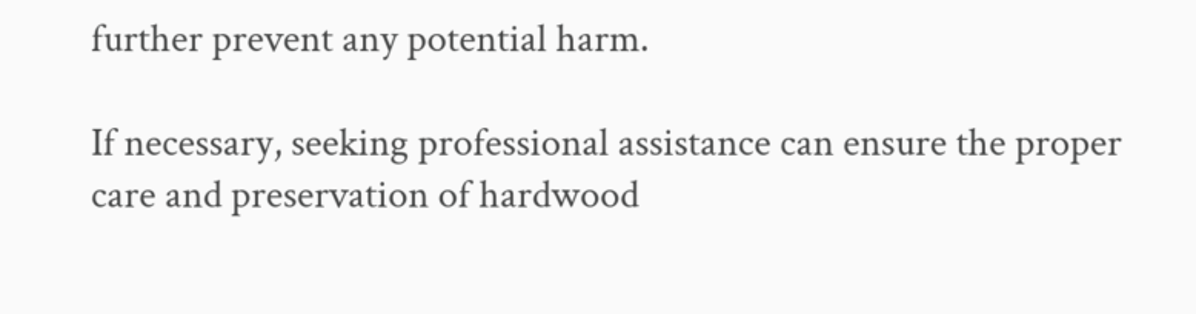further prevent any potential harm.

If necessary, seeking professional assistance can ensure the proper care and preservation of hardwood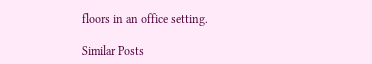floors in an office setting.

Similar Posts